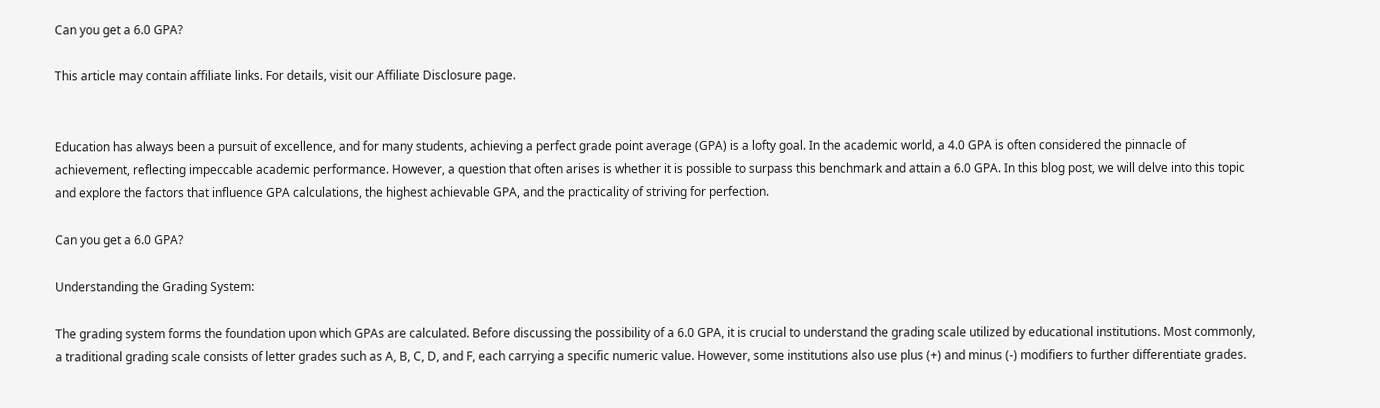Can you get a 6.0 GPA?

This article may contain affiliate links. For details, visit our Affiliate Disclosure page.


Education has always been a pursuit of excellence, and for many students, achieving a perfect grade point average (GPA) is a lofty goal. In the academic world, a 4.0 GPA is often considered the pinnacle of achievement, reflecting impeccable academic performance. However, a question that often arises is whether it is possible to surpass this benchmark and attain a 6.0 GPA. In this blog post, we will delve into this topic and explore the factors that influence GPA calculations, the highest achievable GPA, and the practicality of striving for perfection.

Can you get a 6.0 GPA?

Understanding the Grading System:

The grading system forms the foundation upon which GPAs are calculated. Before discussing the possibility of a 6.0 GPA, it is crucial to understand the grading scale utilized by educational institutions. Most commonly, a traditional grading scale consists of letter grades such as A, B, C, D, and F, each carrying a specific numeric value. However, some institutions also use plus (+) and minus (-) modifiers to further differentiate grades.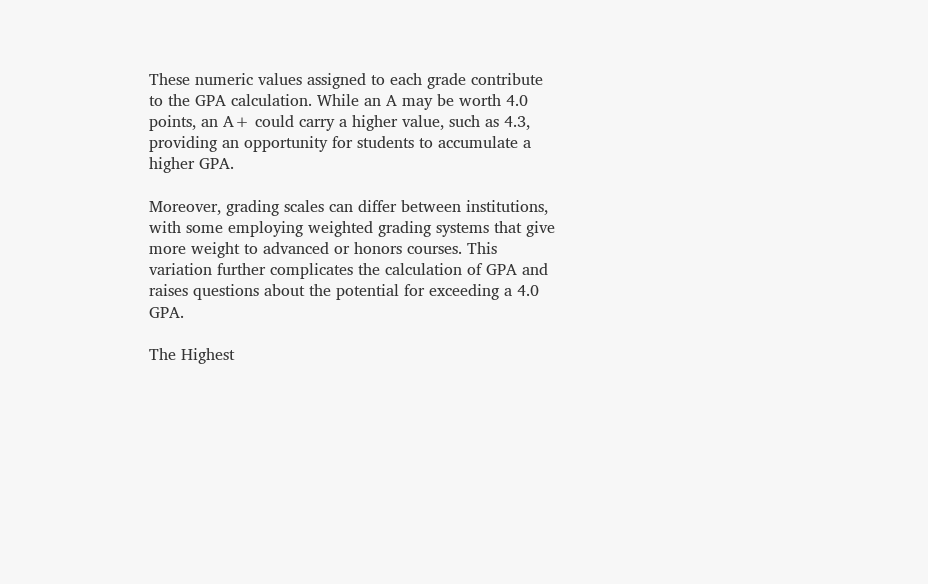These numeric values assigned to each grade contribute to the GPA calculation. While an A may be worth 4.0 points, an A+ could carry a higher value, such as 4.3, providing an opportunity for students to accumulate a higher GPA.

Moreover, grading scales can differ between institutions, with some employing weighted grading systems that give more weight to advanced or honors courses. This variation further complicates the calculation of GPA and raises questions about the potential for exceeding a 4.0 GPA.

The Highest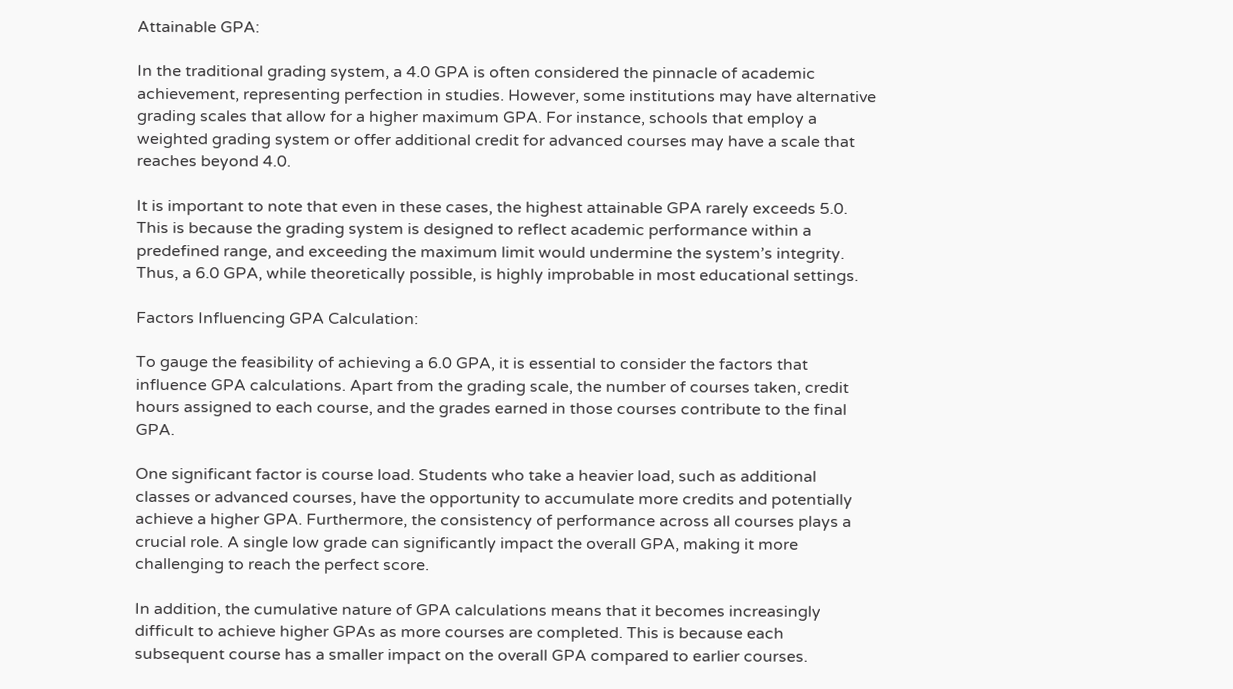Attainable GPA:

In the traditional grading system, a 4.0 GPA is often considered the pinnacle of academic achievement, representing perfection in studies. However, some institutions may have alternative grading scales that allow for a higher maximum GPA. For instance, schools that employ a weighted grading system or offer additional credit for advanced courses may have a scale that reaches beyond 4.0.

It is important to note that even in these cases, the highest attainable GPA rarely exceeds 5.0. This is because the grading system is designed to reflect academic performance within a predefined range, and exceeding the maximum limit would undermine the system’s integrity. Thus, a 6.0 GPA, while theoretically possible, is highly improbable in most educational settings.

Factors Influencing GPA Calculation:

To gauge the feasibility of achieving a 6.0 GPA, it is essential to consider the factors that influence GPA calculations. Apart from the grading scale, the number of courses taken, credit hours assigned to each course, and the grades earned in those courses contribute to the final GPA.

One significant factor is course load. Students who take a heavier load, such as additional classes or advanced courses, have the opportunity to accumulate more credits and potentially achieve a higher GPA. Furthermore, the consistency of performance across all courses plays a crucial role. A single low grade can significantly impact the overall GPA, making it more challenging to reach the perfect score.

In addition, the cumulative nature of GPA calculations means that it becomes increasingly difficult to achieve higher GPAs as more courses are completed. This is because each subsequent course has a smaller impact on the overall GPA compared to earlier courses.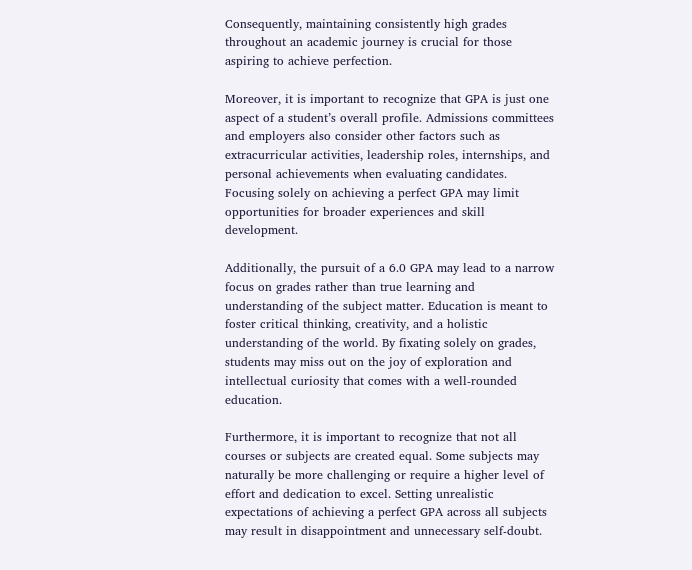Consequently, maintaining consistently high grades throughout an academic journey is crucial for those aspiring to achieve perfection.

Moreover, it is important to recognize that GPA is just one aspect of a student’s overall profile. Admissions committees and employers also consider other factors such as extracurricular activities, leadership roles, internships, and personal achievements when evaluating candidates. Focusing solely on achieving a perfect GPA may limit opportunities for broader experiences and skill development.

Additionally, the pursuit of a 6.0 GPA may lead to a narrow focus on grades rather than true learning and understanding of the subject matter. Education is meant to foster critical thinking, creativity, and a holistic understanding of the world. By fixating solely on grades, students may miss out on the joy of exploration and intellectual curiosity that comes with a well-rounded education.

Furthermore, it is important to recognize that not all courses or subjects are created equal. Some subjects may naturally be more challenging or require a higher level of effort and dedication to excel. Setting unrealistic expectations of achieving a perfect GPA across all subjects may result in disappointment and unnecessary self-doubt.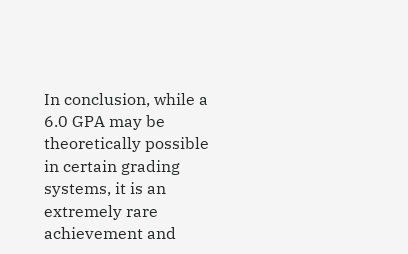In conclusion, while a 6.0 GPA may be theoretically possible in certain grading systems, it is an extremely rare achievement and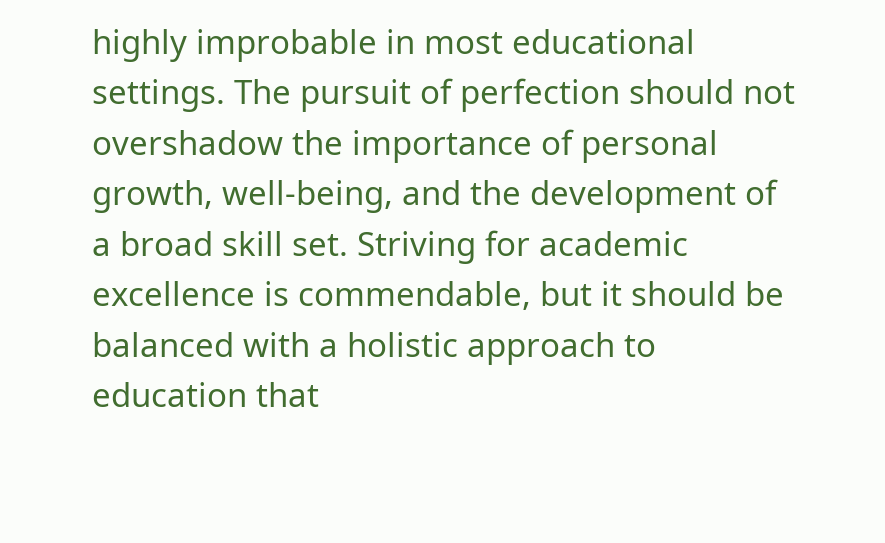highly improbable in most educational settings. The pursuit of perfection should not overshadow the importance of personal growth, well-being, and the development of a broad skill set. Striving for academic excellence is commendable, but it should be balanced with a holistic approach to education that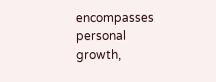encompasses personal growth,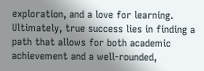exploration, and a love for learning. Ultimately, true success lies in finding a path that allows for both academic achievement and a well-rounded,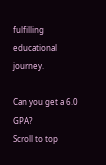fulfilling educational journey.

Can you get a 6.0 GPA?
Scroll to top